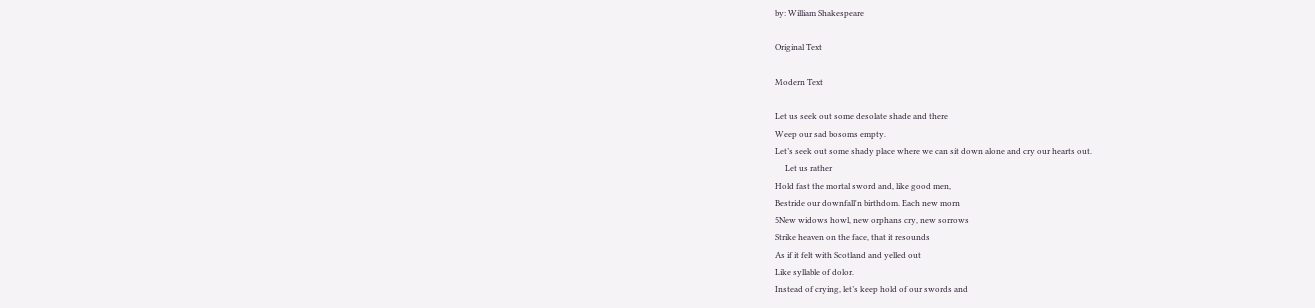by: William Shakespeare

Original Text

Modern Text

Let us seek out some desolate shade and there
Weep our sad bosoms empty.
Let’s seek out some shady place where we can sit down alone and cry our hearts out.
     Let us rather
Hold fast the mortal sword and, like good men,
Bestride our downfall'n birthdom. Each new morn
5New widows howl, new orphans cry, new sorrows
Strike heaven on the face, that it resounds
As if it felt with Scotland and yelled out
Like syllable of dolor.
Instead of crying, let’s keep hold of our swords and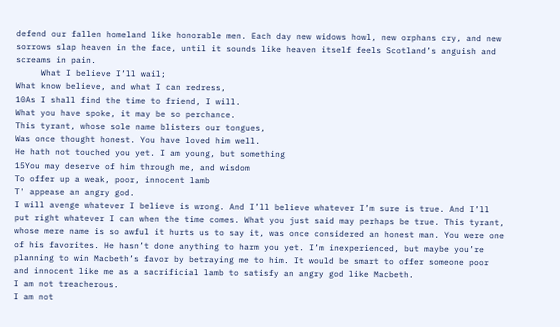defend our fallen homeland like honorable men. Each day new widows howl, new orphans cry, and new sorrows slap heaven in the face, until it sounds like heaven itself feels Scotland’s anguish and screams in pain.
     What I believe I’ll wail;
What know believe, and what I can redress,
10As I shall find the time to friend, I will.
What you have spoke, it may be so perchance.
This tyrant, whose sole name blisters our tongues,
Was once thought honest. You have loved him well.
He hath not touched you yet. I am young, but something
15You may deserve of him through me, and wisdom
To offer up a weak, poor, innocent lamb
T' appease an angry god.
I will avenge whatever I believe is wrong. And I’ll believe whatever I’m sure is true. And I’ll put right whatever I can when the time comes. What you just said may perhaps be true. This tyrant, whose mere name is so awful it hurts us to say it, was once considered an honest man. You were one of his favorites. He hasn’t done anything to harm you yet. I’m inexperienced, but maybe you’re planning to win Macbeth’s favor by betraying me to him. It would be smart to offer someone poor and innocent like me as a sacrificial lamb to satisfy an angry god like Macbeth.
I am not treacherous.
I am not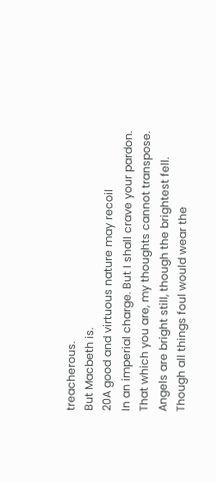treacherous.
But Macbeth is.
20A good and virtuous nature may recoil
In an imperial charge. But I shall crave your pardon.
That which you are, my thoughts cannot transpose.
Angels are bright still, though the brightest fell.
Though all things foul would wear the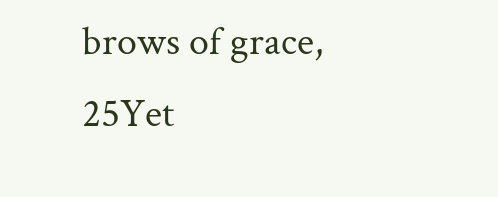brows of grace,
25Yet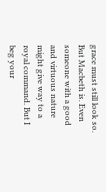grace must still look so.
But Macbeth is. Even someone with a good and virtuous nature might give way to a royal command. But I beg your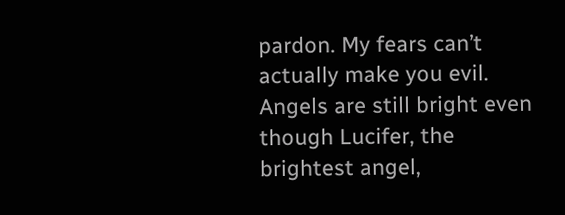pardon. My fears can’t actually make you evil. Angels are still bright even though Lucifer, the brightest angel,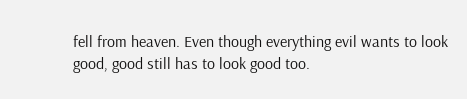fell from heaven. Even though everything evil wants to look good, good still has to look good too.